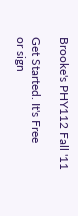Brooke's PHY112 Fall '11

Get Started. It's Free
or sign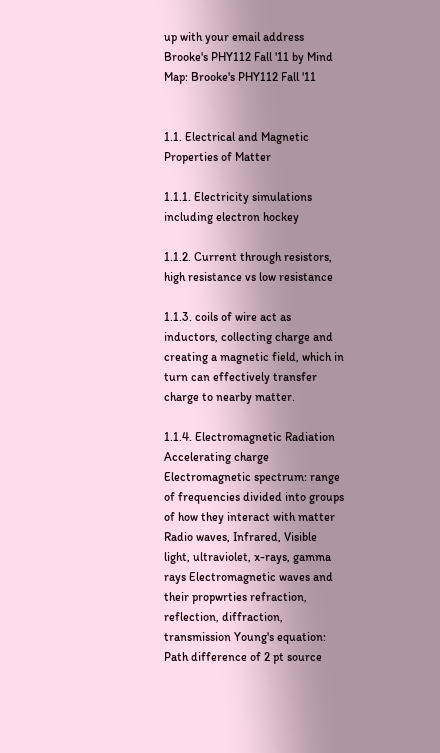up with your email address
Brooke's PHY112 Fall '11 by Mind Map: Brooke's PHY112 Fall '11


1.1. Electrical and Magnetic Properties of Matter

1.1.1. Electricity simulations including electron hockey

1.1.2. Current through resistors, high resistance vs low resistance

1.1.3. coils of wire act as inductors, collecting charge and creating a magnetic field, which in turn can effectively transfer charge to nearby matter.

1.1.4. Electromagnetic Radiation Accelerating charge Electromagnetic spectrum: range of frequencies divided into groups of how they interact with matter Radio waves, Infrared, Visible light, ultraviolet, x-rays, gamma rays Electromagnetic waves and their propwrties refraction, reflection, diffraction, transmission Young's equation: Path difference of 2 pt source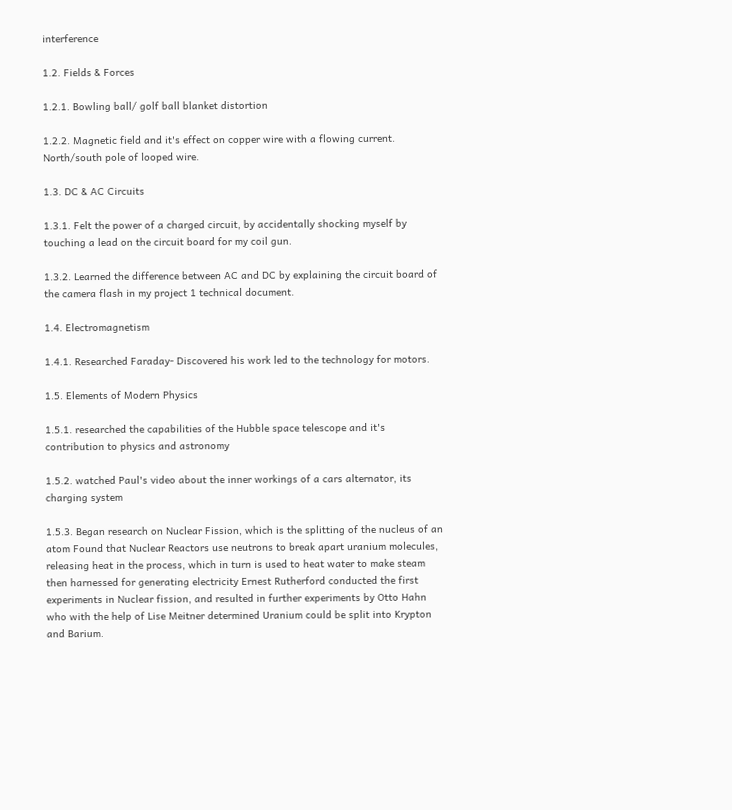interference

1.2. Fields & Forces

1.2.1. Bowling ball/ golf ball blanket distortion

1.2.2. Magnetic field and it's effect on copper wire with a flowing current. North/south pole of looped wire.

1.3. DC & AC Circuits

1.3.1. Felt the power of a charged circuit, by accidentally shocking myself by touching a lead on the circuit board for my coil gun.

1.3.2. Learned the difference between AC and DC by explaining the circuit board of the camera flash in my project 1 technical document.

1.4. Electromagnetism

1.4.1. Researched Faraday- Discovered his work led to the technology for motors.

1.5. Elements of Modern Physics

1.5.1. researched the capabilities of the Hubble space telescope and it's contribution to physics and astronomy

1.5.2. watched Paul's video about the inner workings of a cars alternator, its charging system

1.5.3. Began research on Nuclear Fission, which is the splitting of the nucleus of an atom Found that Nuclear Reactors use neutrons to break apart uranium molecules, releasing heat in the process, which in turn is used to heat water to make steam then harnessed for generating electricity Ernest Rutherford conducted the first experiments in Nuclear fission, and resulted in further experiments by Otto Hahn who with the help of Lise Meitner determined Uranium could be split into Krypton and Barium.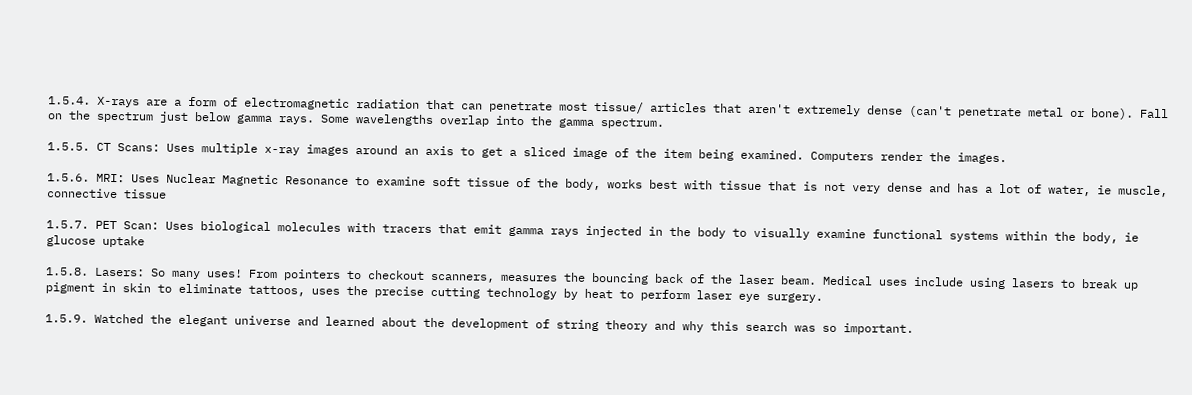1.5.4. X-rays are a form of electromagnetic radiation that can penetrate most tissue/ articles that aren't extremely dense (can't penetrate metal or bone). Fall on the spectrum just below gamma rays. Some wavelengths overlap into the gamma spectrum.

1.5.5. CT Scans: Uses multiple x-ray images around an axis to get a sliced image of the item being examined. Computers render the images.

1.5.6. MRI: Uses Nuclear Magnetic Resonance to examine soft tissue of the body, works best with tissue that is not very dense and has a lot of water, ie muscle, connective tissue

1.5.7. PET Scan: Uses biological molecules with tracers that emit gamma rays injected in the body to visually examine functional systems within the body, ie glucose uptake

1.5.8. Lasers: So many uses! From pointers to checkout scanners, measures the bouncing back of the laser beam. Medical uses include using lasers to break up pigment in skin to eliminate tattoos, uses the precise cutting technology by heat to perform laser eye surgery.

1.5.9. Watched the elegant universe and learned about the development of string theory and why this search was so important.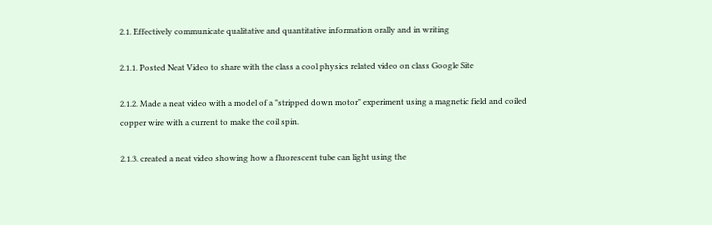2.1. Effectively communicate qualitative and quantitative information orally and in writing

2.1.1. Posted Neat Video to share with the class a cool physics related video on class Google Site

2.1.2. Made a neat video with a model of a "stripped down motor" experiment using a magnetic field and coiled copper wire with a current to make the coil spin.

2.1.3. created a neat video showing how a fluorescent tube can light using the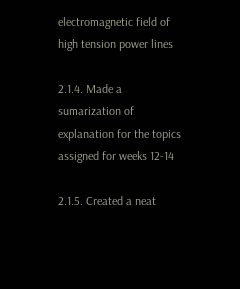electromagnetic field of high tension power lines

2.1.4. Made a sumarization of explanation for the topics assigned for weeks 12-14

2.1.5. Created a neat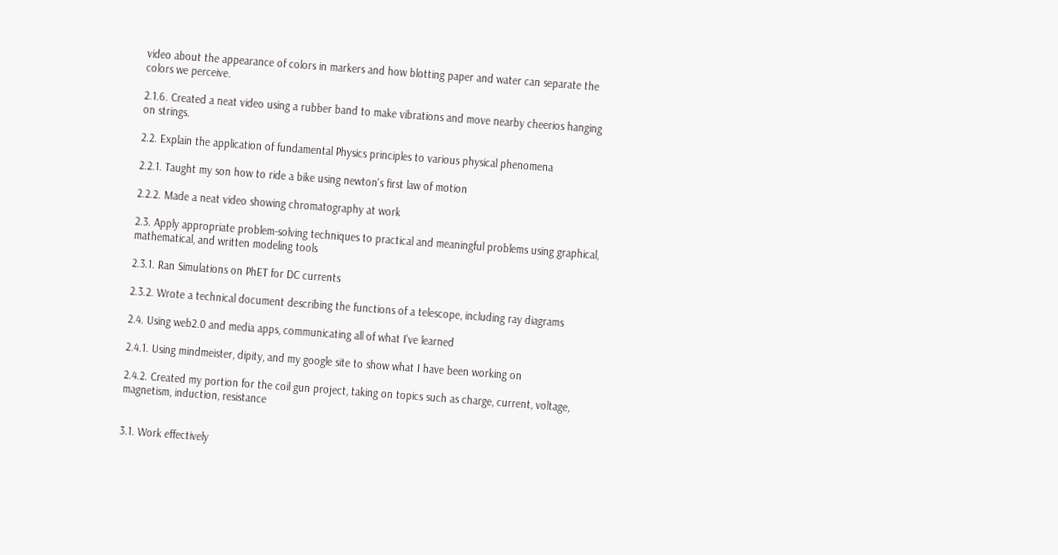video about the appearance of colors in markers and how blotting paper and water can separate the colors we perceive.

2.1.6. Created a neat video using a rubber band to make vibrations and move nearby cheerios hanging on strings.

2.2. Explain the application of fundamental Physics principles to various physical phenomena

2.2.1. Taught my son how to ride a bike using newton's first law of motion

2.2.2. Made a neat video showing chromatography at work

2.3. Apply appropriate problem-solving techniques to practical and meaningful problems using graphical, mathematical, and written modeling tools

2.3.1. Ran Simulations on PhET for DC currents

2.3.2. Wrote a technical document describing the functions of a telescope, including ray diagrams

2.4. Using web2.0 and media apps, communicating all of what I've learned

2.4.1. Using mindmeister, dipity, and my google site to show what I have been working on

2.4.2. Created my portion for the coil gun project, taking on topics such as charge, current, voltage, magnetism, induction, resistance


3.1. Work effectively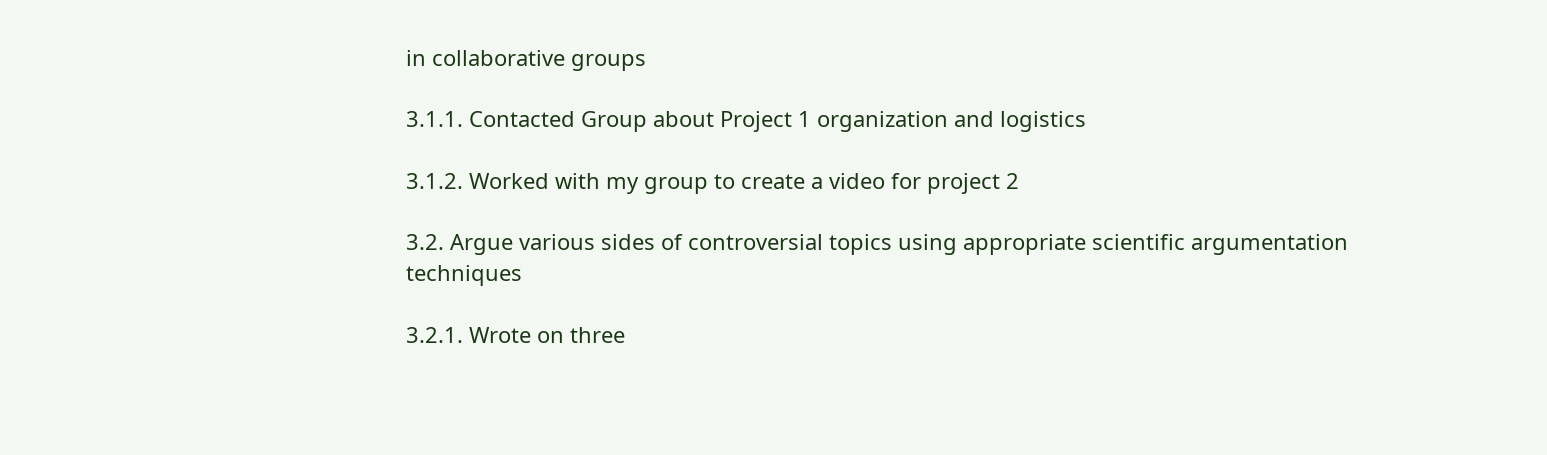in collaborative groups

3.1.1. Contacted Group about Project 1 organization and logistics

3.1.2. Worked with my group to create a video for project 2

3.2. Argue various sides of controversial topics using appropriate scientific argumentation techniques

3.2.1. Wrote on three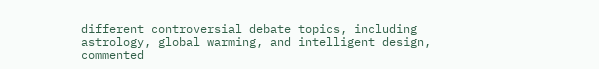different controversial debate topics, including astrology, global warming, and intelligent design, commented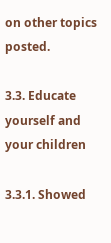on other topics posted.

3.3. Educate yourself and your children

3.3.1. Showed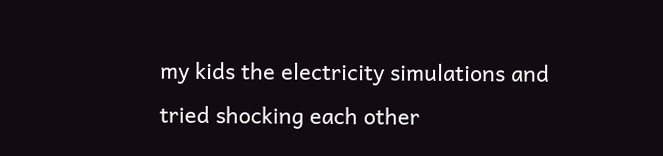my kids the electricity simulations and tried shocking each other